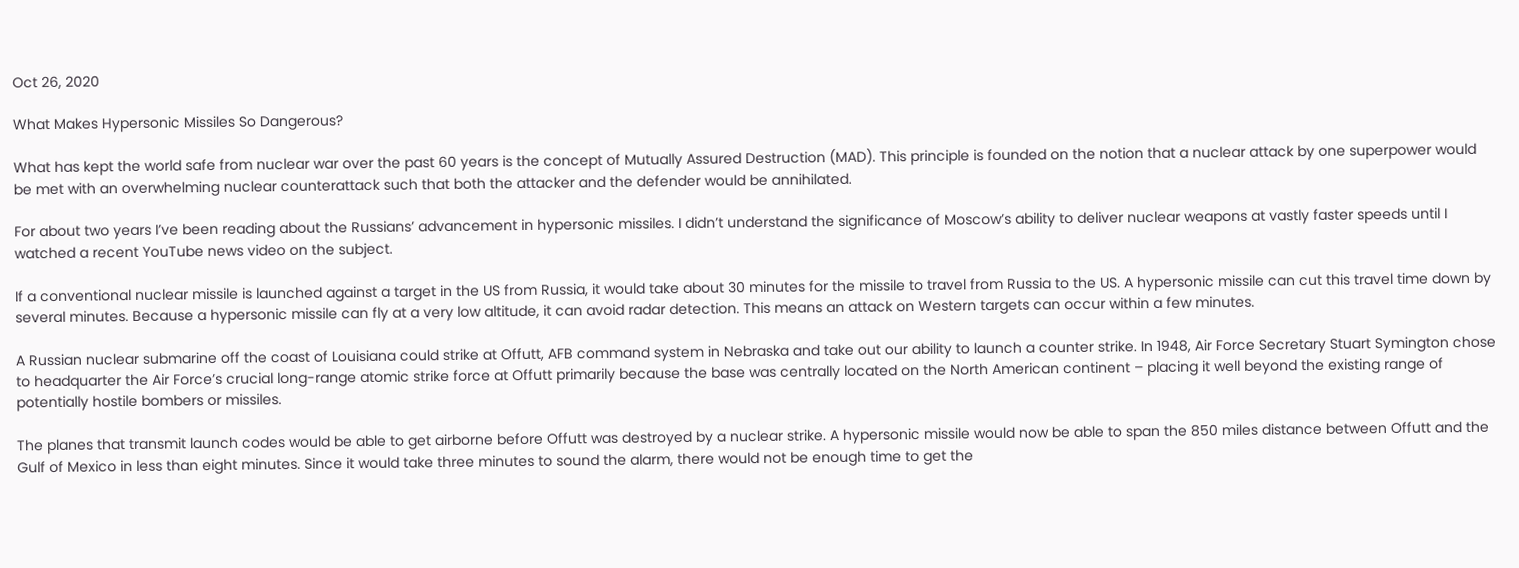Oct 26, 2020

What Makes Hypersonic Missiles So Dangerous?

What has kept the world safe from nuclear war over the past 60 years is the concept of Mutually Assured Destruction (MAD). This principle is founded on the notion that a nuclear attack by one superpower would be met with an overwhelming nuclear counterattack such that both the attacker and the defender would be annihilated.

For about two years I’ve been reading about the Russians’ advancement in hypersonic missiles. I didn’t understand the significance of Moscow’s ability to deliver nuclear weapons at vastly faster speeds until I watched a recent YouTube news video on the subject.

If a conventional nuclear missile is launched against a target in the US from Russia, it would take about 30 minutes for the missile to travel from Russia to the US. A hypersonic missile can cut this travel time down by several minutes. Because a hypersonic missile can fly at a very low altitude, it can avoid radar detection. This means an attack on Western targets can occur within a few minutes.

A Russian nuclear submarine off the coast of Louisiana could strike at Offutt, AFB command system in Nebraska and take out our ability to launch a counter strike. In 1948, Air Force Secretary Stuart Symington chose to headquarter the Air Force’s crucial long-range atomic strike force at Offutt primarily because the base was centrally located on the North American continent – placing it well beyond the existing range of potentially hostile bombers or missiles.

The planes that transmit launch codes would be able to get airborne before Offutt was destroyed by a nuclear strike. A hypersonic missile would now be able to span the 850 miles distance between Offutt and the Gulf of Mexico in less than eight minutes. Since it would take three minutes to sound the alarm, there would not be enough time to get the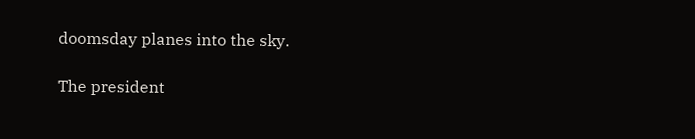doomsday planes into the sky.

The president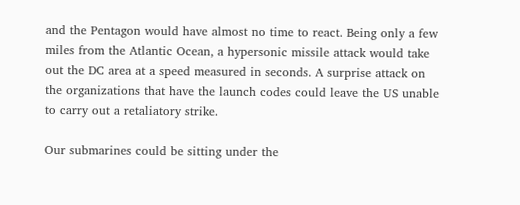and the Pentagon would have almost no time to react. Being only a few miles from the Atlantic Ocean, a hypersonic missile attack would take out the DC area at a speed measured in seconds. A surprise attack on the organizations that have the launch codes could leave the US unable to carry out a retaliatory strike.

Our submarines could be sitting under the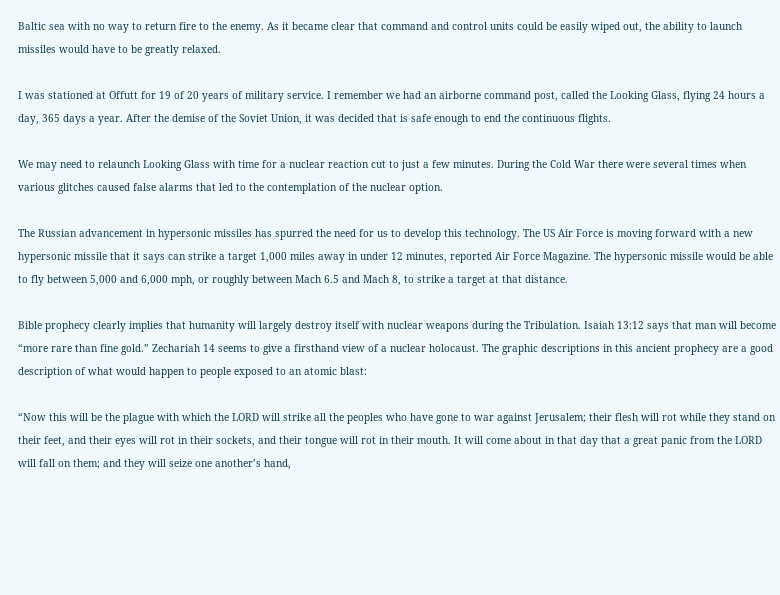Baltic sea with no way to return fire to the enemy. As it became clear that command and control units could be easily wiped out, the ability to launch missiles would have to be greatly relaxed.

I was stationed at Offutt for 19 of 20 years of military service. I remember we had an airborne command post, called the Looking Glass, flying 24 hours a day, 365 days a year. After the demise of the Soviet Union, it was decided that is safe enough to end the continuous flights.

We may need to relaunch Looking Glass with time for a nuclear reaction cut to just a few minutes. During the Cold War there were several times when various glitches caused false alarms that led to the contemplation of the nuclear option.

The Russian advancement in hypersonic missiles has spurred the need for us to develop this technology. The US Air Force is moving forward with a new hypersonic missile that it says can strike a target 1,000 miles away in under 12 minutes, reported Air Force Magazine. The hypersonic missile would be able to fly between 5,000 and 6,000 mph, or roughly between Mach 6.5 and Mach 8, to strike a target at that distance.

Bible prophecy clearly implies that humanity will largely destroy itself with nuclear weapons during the Tribulation. Isaiah 13:12 says that man will become “more rare than fine gold.” Zechariah 14 seems to give a firsthand view of a nuclear holocaust. The graphic descriptions in this ancient prophecy are a good description of what would happen to people exposed to an atomic blast:

“Now this will be the plague with which the LORD will strike all the peoples who have gone to war against Jerusalem; their flesh will rot while they stand on their feet, and their eyes will rot in their sockets, and their tongue will rot in their mouth. It will come about in that day that a great panic from the LORD will fall on them; and they will seize one another’s hand,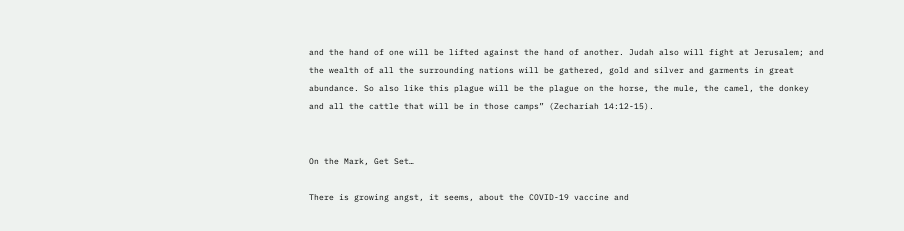and the hand of one will be lifted against the hand of another. Judah also will fight at Jerusalem; and the wealth of all the surrounding nations will be gathered, gold and silver and garments in great abundance. So also like this plague will be the plague on the horse, the mule, the camel, the donkey and all the cattle that will be in those camps” (Zechariah 14:12-15).


On the Mark, Get Set…

There is growing angst, it seems, about the COVID-19 vaccine and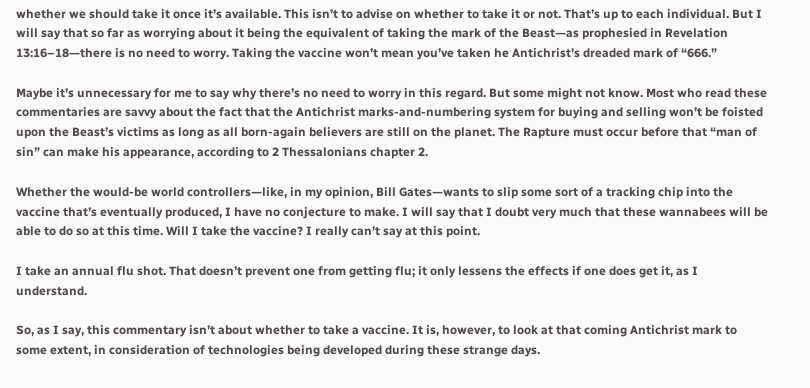whether we should take it once it’s available. This isn’t to advise on whether to take it or not. That’s up to each individual. But I will say that so far as worrying about it being the equivalent of taking the mark of the Beast—as prophesied in Revelation 13:16–18—there is no need to worry. Taking the vaccine won’t mean you’ve taken he Antichrist’s dreaded mark of “666.”

Maybe it’s unnecessary for me to say why there’s no need to worry in this regard. But some might not know. Most who read these commentaries are savvy about the fact that the Antichrist marks-and-numbering system for buying and selling won’t be foisted upon the Beast’s victims as long as all born-again believers are still on the planet. The Rapture must occur before that “man of sin” can make his appearance, according to 2 Thessalonians chapter 2.

Whether the would-be world controllers—like, in my opinion, Bill Gates—wants to slip some sort of a tracking chip into the vaccine that’s eventually produced, I have no conjecture to make. I will say that I doubt very much that these wannabees will be able to do so at this time. Will I take the vaccine? I really can’t say at this point.

I take an annual flu shot. That doesn’t prevent one from getting flu; it only lessens the effects if one does get it, as I understand.

So, as I say, this commentary isn’t about whether to take a vaccine. It is, however, to look at that coming Antichrist mark to some extent, in consideration of technologies being developed during these strange days.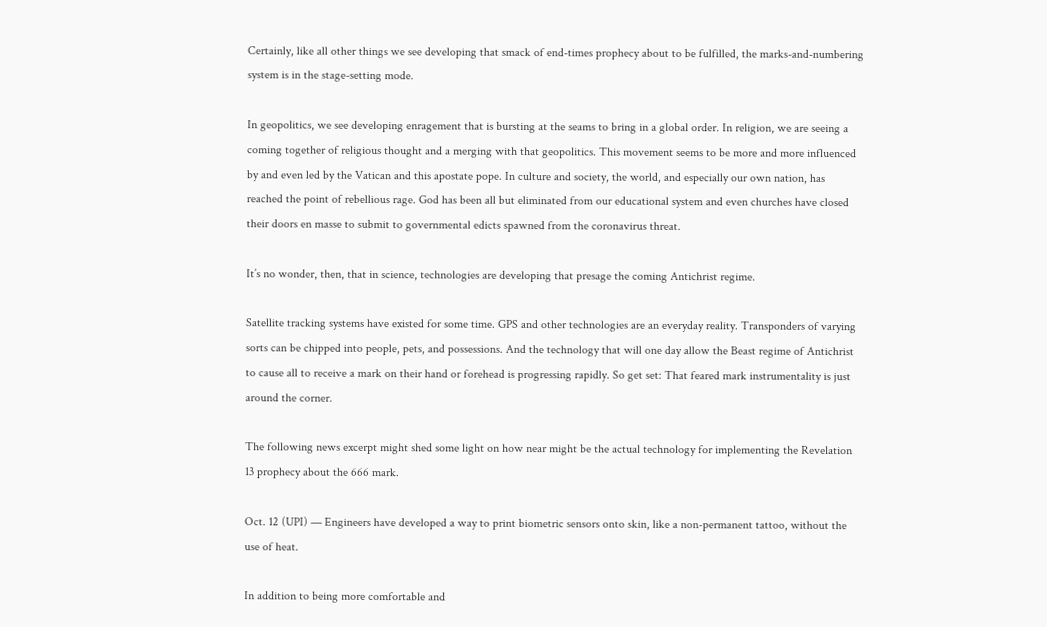Certainly, like all other things we see developing that smack of end-times prophecy about to be fulfilled, the marks-and-numbering system is in the stage-setting mode.

In geopolitics, we see developing enragement that is bursting at the seams to bring in a global order. In religion, we are seeing a coming together of religious thought and a merging with that geopolitics. This movement seems to be more and more influenced by and even led by the Vatican and this apostate pope. In culture and society, the world, and especially our own nation, has reached the point of rebellious rage. God has been all but eliminated from our educational system and even churches have closed their doors en masse to submit to governmental edicts spawned from the coronavirus threat.

It’s no wonder, then, that in science, technologies are developing that presage the coming Antichrist regime.

Satellite tracking systems have existed for some time. GPS and other technologies are an everyday reality. Transponders of varying sorts can be chipped into people, pets, and possessions. And the technology that will one day allow the Beast regime of Antichrist to cause all to receive a mark on their hand or forehead is progressing rapidly. So get set: That feared mark instrumentality is just around the corner.

The following news excerpt might shed some light on how near might be the actual technology for implementing the Revelation 13 prophecy about the 666 mark.

Oct. 12 (UPI) — Engineers have developed a way to print biometric sensors onto skin, like a non-permanent tattoo, without the use of heat.

In addition to being more comfortable and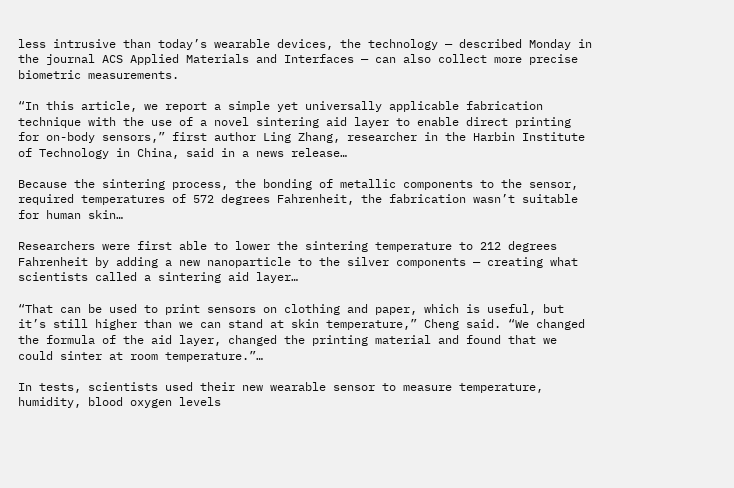less intrusive than today’s wearable devices, the technology — described Monday in the journal ACS Applied Materials and Interfaces — can also collect more precise biometric measurements.

“In this article, we report a simple yet universally applicable fabrication technique with the use of a novel sintering aid layer to enable direct printing for on-body sensors,” first author Ling Zhang, researcher in the Harbin Institute of Technology in China, said in a news release…

Because the sintering process, the bonding of metallic components to the sensor, required temperatures of 572 degrees Fahrenheit, the fabrication wasn’t suitable for human skin…

Researchers were first able to lower the sintering temperature to 212 degrees Fahrenheit by adding a new nanoparticle to the silver components — creating what scientists called a sintering aid layer…

“That can be used to print sensors on clothing and paper, which is useful, but it’s still higher than we can stand at skin temperature,” Cheng said. “We changed the formula of the aid layer, changed the printing material and found that we could sinter at room temperature.”…

In tests, scientists used their new wearable sensor to measure temperature, humidity, blood oxygen levels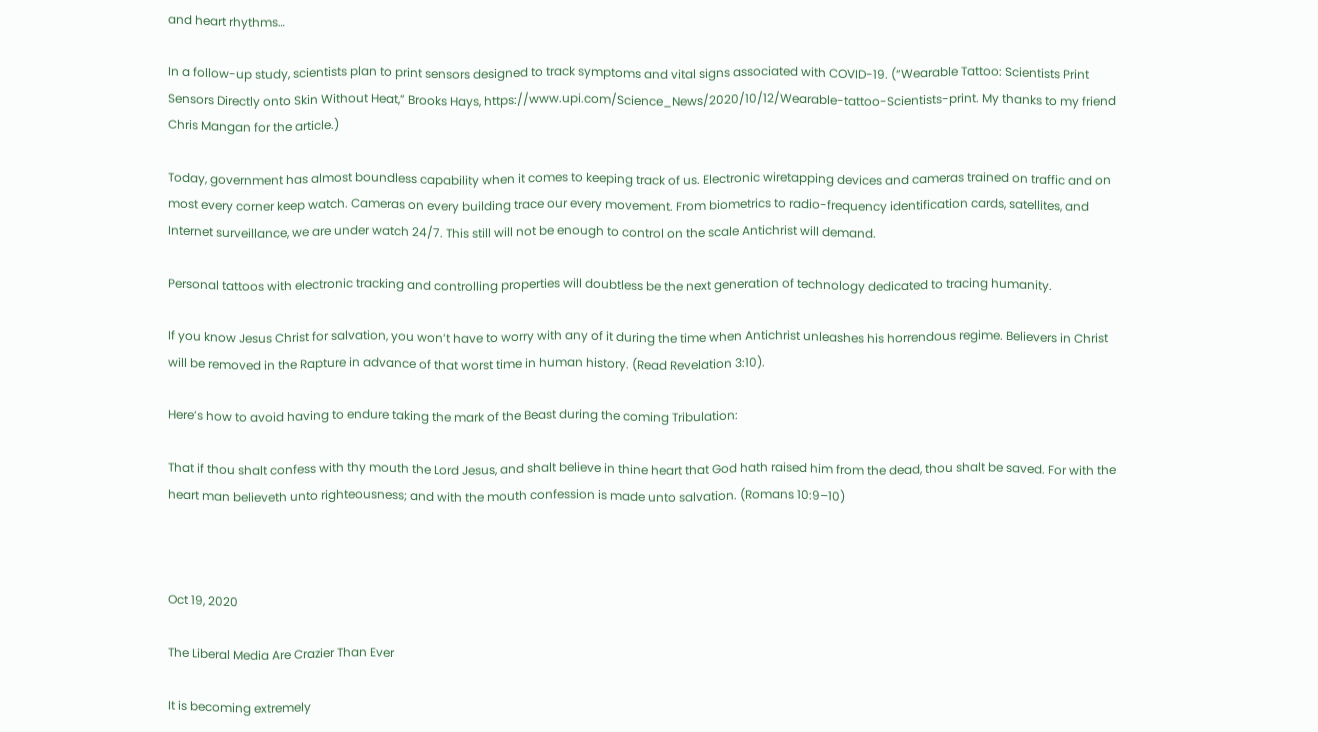and heart rhythms…

In a follow-up study, scientists plan to print sensors designed to track symptoms and vital signs associated with COVID-19. (“Wearable Tattoo: Scientists Print Sensors Directly onto Skin Without Heat,” Brooks Hays, https://www.upi.com/Science_News/2020/10/12/Wearable-tattoo-Scientists-print. My thanks to my friend Chris Mangan for the article.)

Today, government has almost boundless capability when it comes to keeping track of us. Electronic wiretapping devices and cameras trained on traffic and on most every corner keep watch. Cameras on every building trace our every movement. From biometrics to radio-frequency identification cards, satellites, and Internet surveillance, we are under watch 24/7. This still will not be enough to control on the scale Antichrist will demand.

Personal tattoos with electronic tracking and controlling properties will doubtless be the next generation of technology dedicated to tracing humanity.

If you know Jesus Christ for salvation, you won’t have to worry with any of it during the time when Antichrist unleashes his horrendous regime. Believers in Christ will be removed in the Rapture in advance of that worst time in human history. (Read Revelation 3:10).

Here’s how to avoid having to endure taking the mark of the Beast during the coming Tribulation:

That if thou shalt confess with thy mouth the Lord Jesus, and shalt believe in thine heart that God hath raised him from the dead, thou shalt be saved. For with the heart man believeth unto righteousness; and with the mouth confession is made unto salvation. (Romans 10:9–10)



Oct 19, 2020

The Liberal Media Are Crazier Than Ever

It is becoming extremely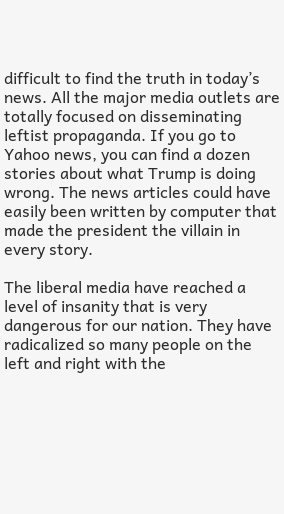difficult to find the truth in today’s news. All the major media outlets are totally focused on disseminating leftist propaganda. If you go to Yahoo news, you can find a dozen stories about what Trump is doing wrong. The news articles could have easily been written by computer that made the president the villain in every story.

The liberal media have reached a level of insanity that is very dangerous for our nation. They have radicalized so many people on the left and right with the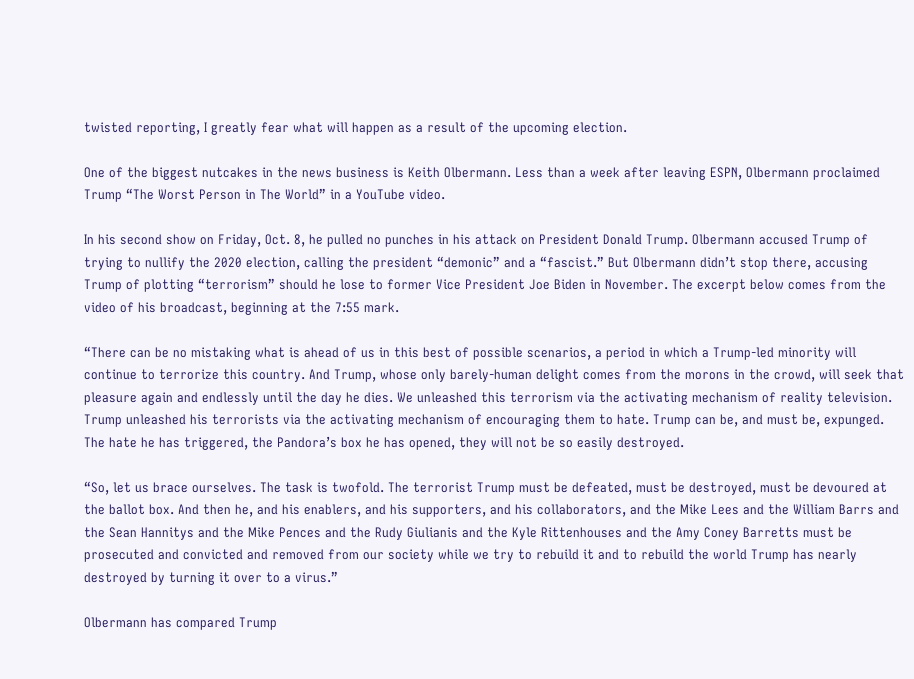twisted reporting, I greatly fear what will happen as a result of the upcoming election.

One of the biggest nutcakes in the news business is Keith Olbermann. Less than a week after leaving ESPN, Olbermann proclaimed Trump “The Worst Person in The World” in a YouTube video.

In his second show on Friday, Oct. 8, he pulled no punches in his attack on President Donald Trump. Olbermann accused Trump of trying to nullify the 2020 election, calling the president “demonic” and a “fascist.” But Olbermann didn’t stop there, accusing Trump of plotting “terrorism” should he lose to former Vice President Joe Biden in November. The excerpt below comes from the video of his broadcast, beginning at the 7:55 mark.

“There can be no mistaking what is ahead of us in this best of possible scenarios, a period in which a Trump-led minority will continue to terrorize this country. And Trump, whose only barely-human delight comes from the morons in the crowd, will seek that pleasure again and endlessly until the day he dies. We unleashed this terrorism via the activating mechanism of reality television. Trump unleashed his terrorists via the activating mechanism of encouraging them to hate. Trump can be, and must be, expunged. The hate he has triggered, the Pandora’s box he has opened, they will not be so easily destroyed.

“So, let us brace ourselves. The task is twofold. The terrorist Trump must be defeated, must be destroyed, must be devoured at the ballot box. And then he, and his enablers, and his supporters, and his collaborators, and the Mike Lees and the William Barrs and the Sean Hannitys and the Mike Pences and the Rudy Giulianis and the Kyle Rittenhouses and the Amy Coney Barretts must be prosecuted and convicted and removed from our society while we try to rebuild it and to rebuild the world Trump has nearly destroyed by turning it over to a virus.”

Olbermann has compared Trump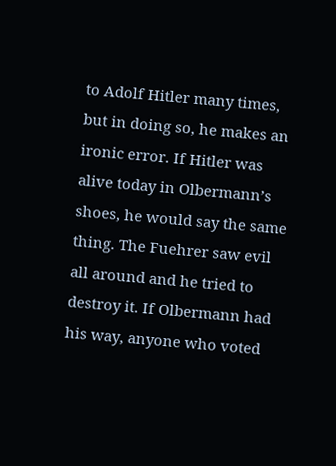to Adolf Hitler many times, but in doing so, he makes an ironic error. If Hitler was alive today in Olbermann’s shoes, he would say the same thing. The Fuehrer saw evil all around and he tried to destroy it. If Olbermann had his way, anyone who voted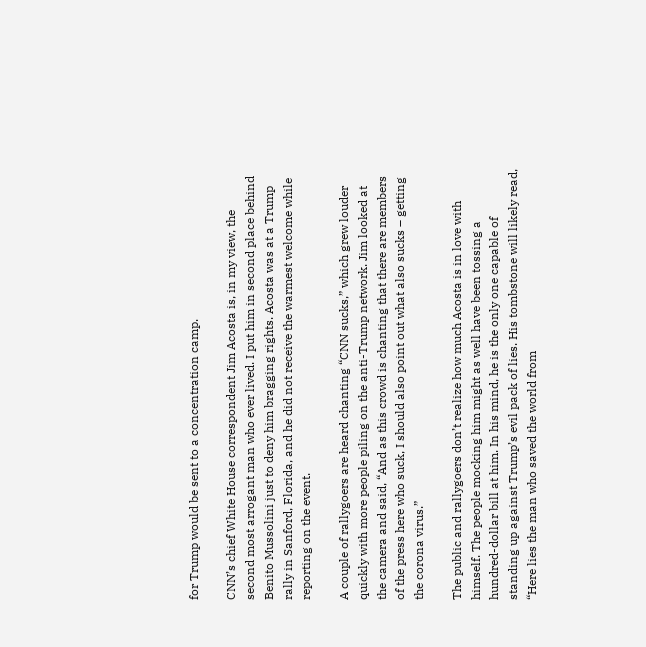for Trump would be sent to a concentration camp.

CNN’s chief White House correspondent Jim Acosta is, in my view, the second most arrogant man who ever lived. I put him in second place behind Benito Mussolini just to deny him bragging rights. Acosta was at a Trump rally in Sanford, Florida, and he did not receive the warmest welcome while reporting on the event.

A couple of rallygoers are heard chanting “CNN sucks,” which grew louder quickly with more people piling on the anti-Trump network. Jim looked at the camera and said, “And as this crowd is chanting that there are members of the press here who suck, I should also point out what also sucks – getting the corona virus.”

The public and rallygoers don’t realize how much Acosta is in love with himself. The people mocking him might as well have been tossing a hundred-dollar bill at him. In his mind, he is the only one capable of standing up against Trump’s evil pack of lies. His tombstone will likely read, “Here lies the man who saved the world from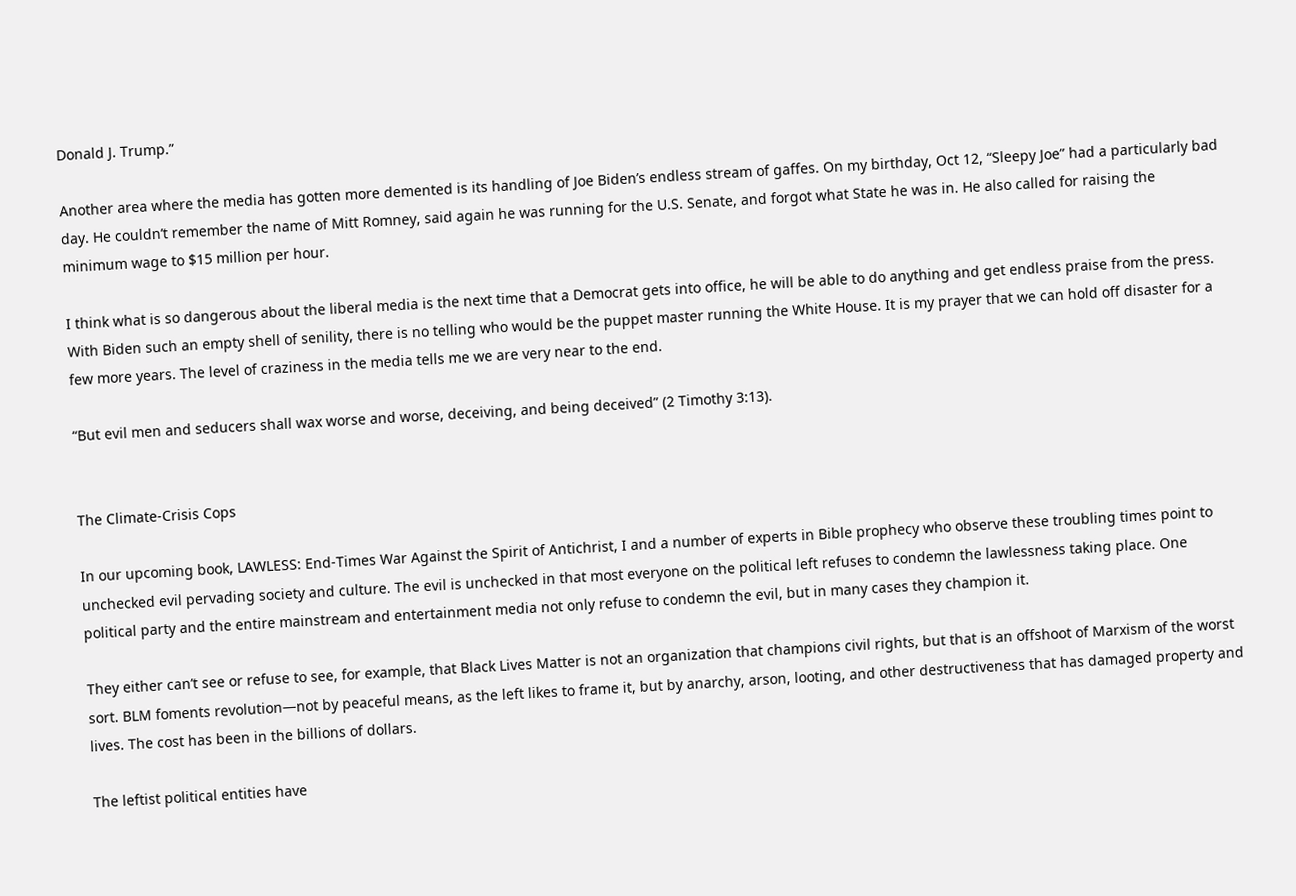Donald J. Trump.”

Another area where the media has gotten more demented is its handling of Joe Biden’s endless stream of gaffes. On my birthday, Oct 12, “Sleepy Joe” had a particularly bad day. He couldn’t remember the name of Mitt Romney, said again he was running for the U.S. Senate, and forgot what State he was in. He also called for raising the minimum wage to $15 million per hour.

I think what is so dangerous about the liberal media is the next time that a Democrat gets into office, he will be able to do anything and get endless praise from the press. With Biden such an empty shell of senility, there is no telling who would be the puppet master running the White House. It is my prayer that we can hold off disaster for a few more years. The level of craziness in the media tells me we are very near to the end.

“But evil men and seducers shall wax worse and worse, deceiving, and being deceived” (2 Timothy 3:13).


The Climate-Crisis Cops

In our upcoming book, LAWLESS: End-Times War Against the Spirit of Antichrist, I and a number of experts in Bible prophecy who observe these troubling times point to unchecked evil pervading society and culture. The evil is unchecked in that most everyone on the political left refuses to condemn the lawlessness taking place. One political party and the entire mainstream and entertainment media not only refuse to condemn the evil, but in many cases they champion it.

They either can’t see or refuse to see, for example, that Black Lives Matter is not an organization that champions civil rights, but that is an offshoot of Marxism of the worst sort. BLM foments revolution—not by peaceful means, as the left likes to frame it, but by anarchy, arson, looting, and other destructiveness that has damaged property and lives. The cost has been in the billions of dollars.

The leftist political entities have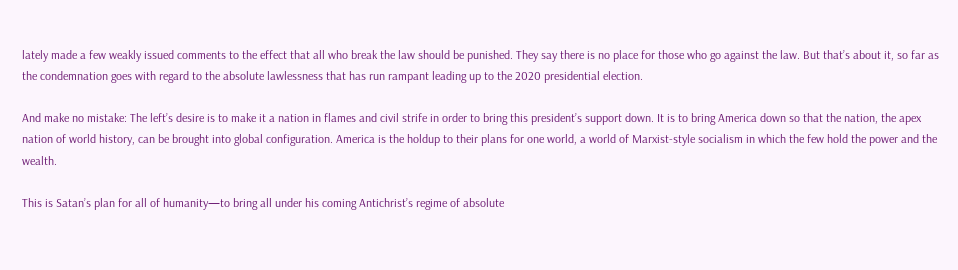lately made a few weakly issued comments to the effect that all who break the law should be punished. They say there is no place for those who go against the law. But that’s about it, so far as the condemnation goes with regard to the absolute lawlessness that has run rampant leading up to the 2020 presidential election.

And make no mistake: The left’s desire is to make it a nation in flames and civil strife in order to bring this president’s support down. It is to bring America down so that the nation, the apex nation of world history, can be brought into global configuration. America is the holdup to their plans for one world, a world of Marxist-style socialism in which the few hold the power and the wealth.

This is Satan’s plan for all of humanity—to bring all under his coming Antichrist’s regime of absolute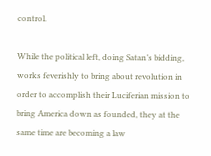control.

While the political left, doing Satan’s bidding, works feverishly to bring about revolution in order to accomplish their Luciferian mission to bring America down as founded, they at the same time are becoming a law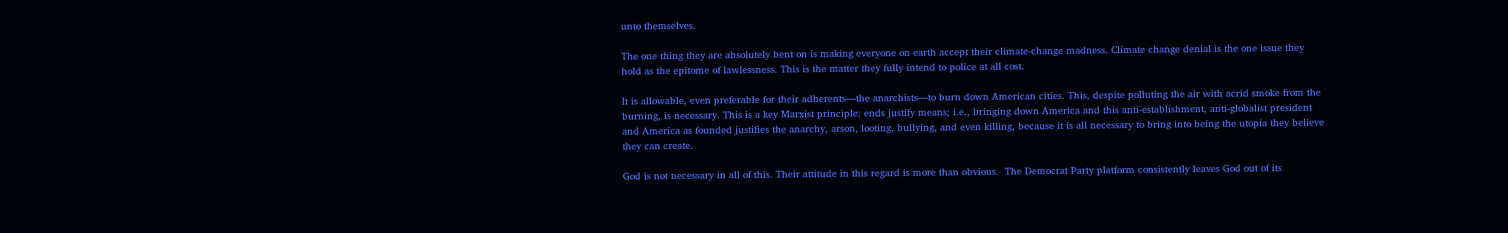unto themselves.

The one thing they are absolutely bent on is making everyone on earth accept their climate-change madness. Climate change denial is the one issue they hold as the epitome of lawlessness. This is the matter they fully intend to police at all cost.

It is allowable, even preferable for their adherents—the anarchists—to burn down American cities. This, despite polluting the air with acrid smoke from the burning, is necessary. This is a key Marxist principle: ends justify means; i.e., bringing down America and this anti-establishment, anti-globalist president and America as founded justifies the anarchy, arson, looting, bullying, and even killing, because it is all necessary to bring into being the utopia they believe they can create.

God is not necessary in all of this. Their attitude in this regard is more than obvious.  The Democrat Party platform consistently leaves God out of its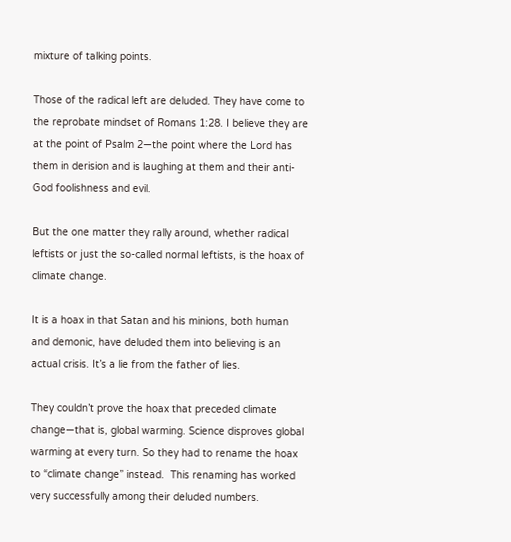mixture of talking points.

Those of the radical left are deluded. They have come to the reprobate mindset of Romans 1:28. I believe they are at the point of Psalm 2—the point where the Lord has them in derision and is laughing at them and their anti-God foolishness and evil.

But the one matter they rally around, whether radical leftists or just the so-called normal leftists, is the hoax of climate change.

It is a hoax in that Satan and his minions, both human and demonic, have deluded them into believing is an actual crisis. It’s a lie from the father of lies.

They couldn’t prove the hoax that preceded climate change—that is, global warming. Science disproves global warming at every turn. So they had to rename the hoax to “climate change” instead.  This renaming has worked very successfully among their deluded numbers.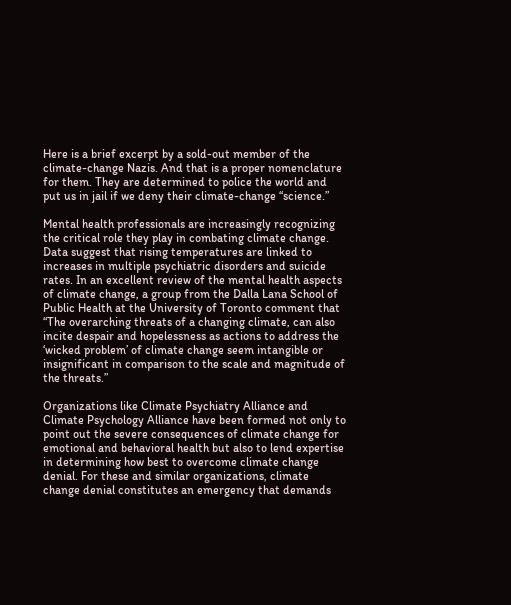Here is a brief excerpt by a sold-out member of the climate-change Nazis. And that is a proper nomenclature for them. They are determined to police the world and put us in jail if we deny their climate-change “science.”

Mental health professionals are increasingly recognizing the critical role they play in combating climate change. Data suggest that rising temperatures are linked to increases in multiple psychiatric disorders and suicide rates. In an excellent review of the mental health aspects of climate change, a group from the Dalla Lana School of Public Health at the University of Toronto comment that “The overarching threats of a changing climate, can also incite despair and hopelessness as actions to address the ‘wicked problem’ of climate change seem intangible or insignificant in comparison to the scale and magnitude of the threats.”

Organizations like Climate Psychiatry Alliance and Climate Psychology Alliance have been formed not only to point out the severe consequences of climate change for emotional and behavioral health but also to lend expertise in determining how best to overcome climate change denial. For these and similar organizations, climate change denial constitutes an emergency that demands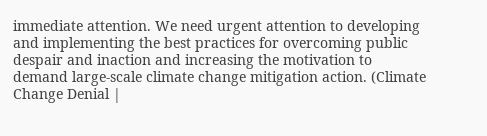immediate attention. We need urgent attention to developing and implementing the best practices for overcoming public despair and inaction and increasing the motivation to demand large-scale climate change mitigation action. (Climate Change Denial |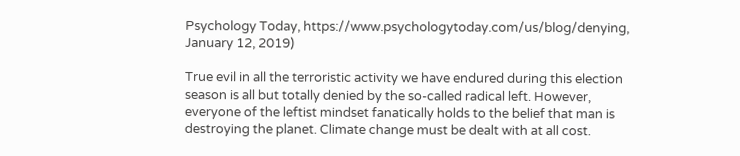Psychology Today, https://www.psychologytoday.com/us/blog/denying, January 12, 2019)

True evil in all the terroristic activity we have endured during this election season is all but totally denied by the so-called radical left. However, everyone of the leftist mindset fanatically holds to the belief that man is destroying the planet. Climate change must be dealt with at all cost.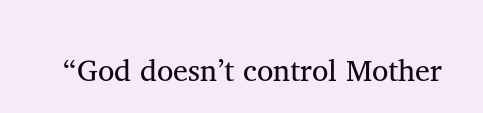“God doesn’t control Mother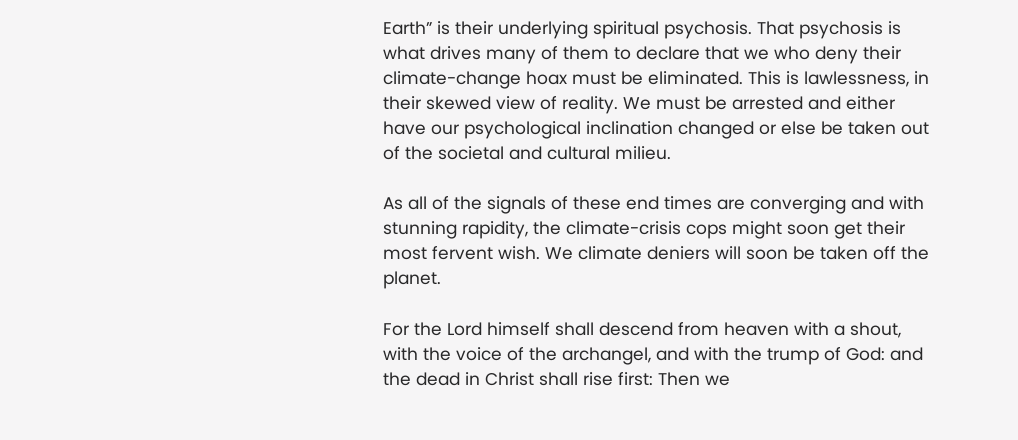Earth” is their underlying spiritual psychosis. That psychosis is what drives many of them to declare that we who deny their climate-change hoax must be eliminated. This is lawlessness, in their skewed view of reality. We must be arrested and either have our psychological inclination changed or else be taken out of the societal and cultural milieu.

As all of the signals of these end times are converging and with stunning rapidity, the climate-crisis cops might soon get their most fervent wish. We climate deniers will soon be taken off the planet.

For the Lord himself shall descend from heaven with a shout, with the voice of the archangel, and with the trump of God: and the dead in Christ shall rise first: Then we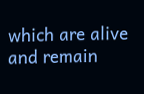which are alive and remain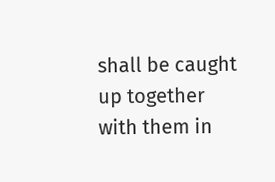shall be caught up together with them in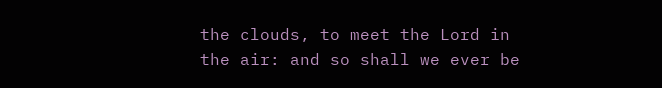the clouds, to meet the Lord in the air: and so shall we ever be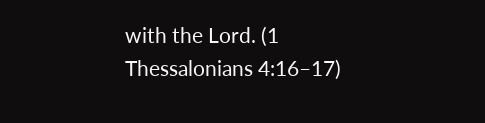with the Lord. (1 Thessalonians 4:16–17)